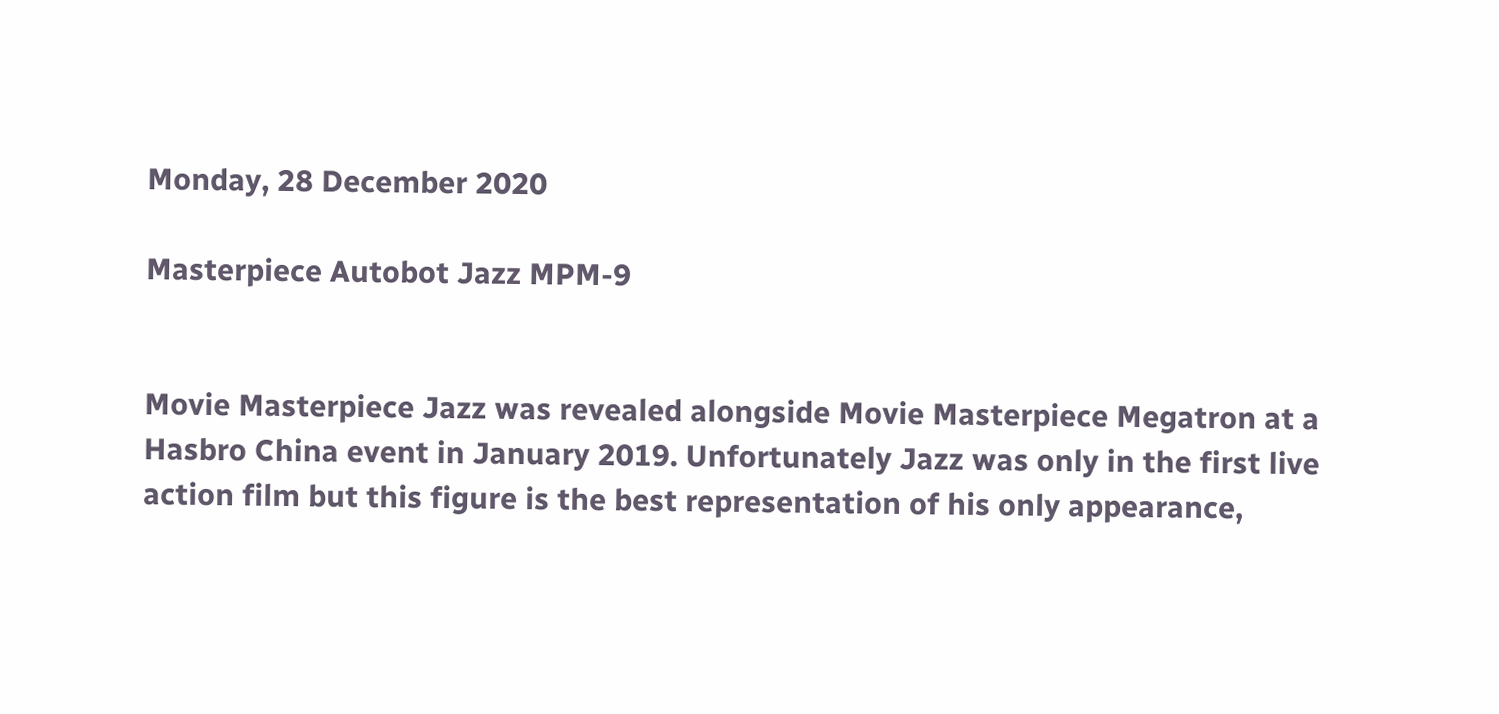Monday, 28 December 2020

Masterpiece Autobot Jazz MPM-9


Movie Masterpiece Jazz was revealed alongside Movie Masterpiece Megatron at a Hasbro China event in January 2019. Unfortunately Jazz was only in the first live action film but this figure is the best representation of his only appearance,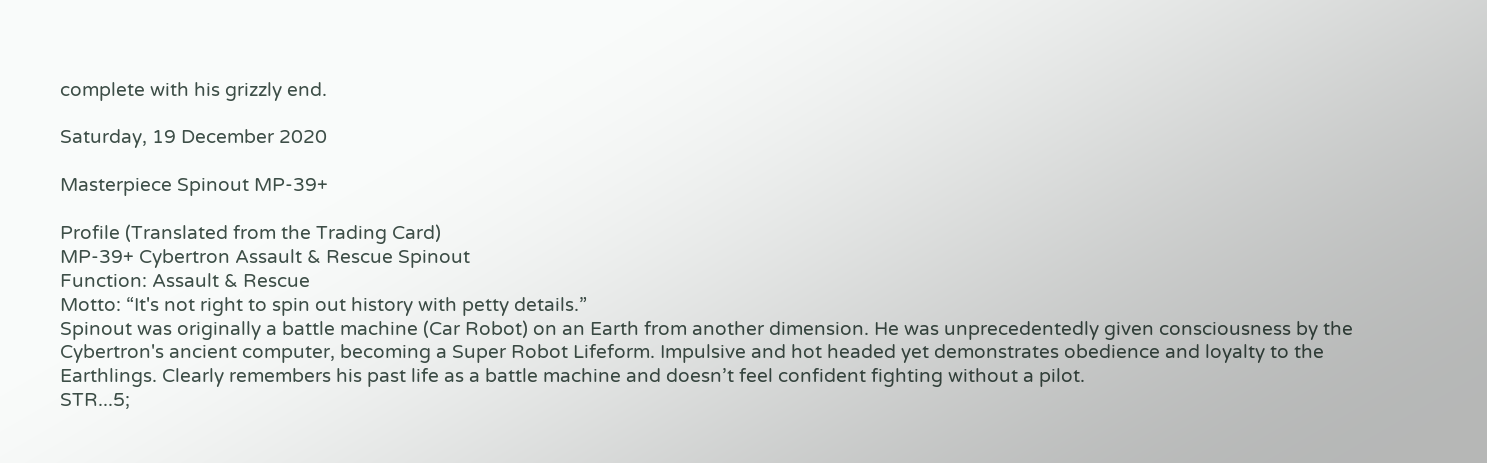complete with his grizzly end.

Saturday, 19 December 2020

Masterpiece Spinout MP-39+

Profile (Translated from the Trading Card)
MP-39+ Cybertron Assault & Rescue Spinout
Function: Assault & Rescue
Motto: “It's not right to spin out history with petty details.”
Spinout was originally a battle machine (Car Robot) on an Earth from another dimension. He was unprecedentedly given consciousness by the Cybertron's ancient computer, becoming a Super Robot Lifeform. Impulsive and hot headed yet demonstrates obedience and loyalty to the Earthlings. Clearly remembers his past life as a battle machine and doesn’t feel confident fighting without a pilot.
STR...5;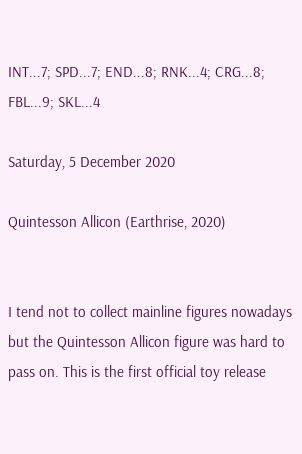INT...7; SPD...7; END...8; RNK...4; CRG...8; FBL...9; SKL...4

Saturday, 5 December 2020

Quintesson Allicon (Earthrise, 2020)


I tend not to collect mainline figures nowadays but the Quintesson Allicon figure was hard to pass on. This is the first official toy release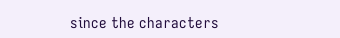since the characters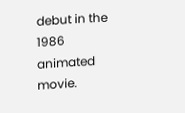debut in the 1986 animated movie.